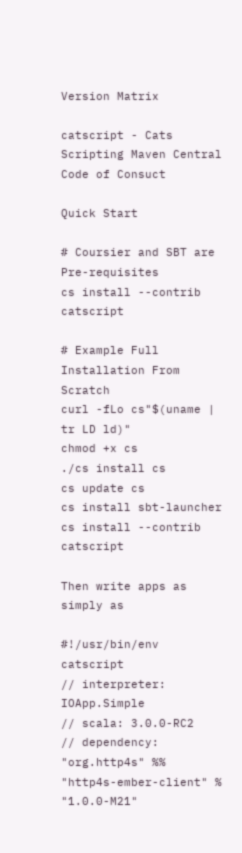Version Matrix

catscript - Cats Scripting Maven Central Code of Consuct

Quick Start

# Coursier and SBT are Pre-requisites
cs install --contrib catscript

# Example Full Installation From Scratch
curl -fLo cs"$(uname | tr LD ld)"
chmod +x cs
./cs install cs
cs update cs
cs install sbt-launcher
cs install --contrib catscript

Then write apps as simply as

#!/usr/bin/env catscript
// interpreter: IOApp.Simple
// scala: 3.0.0-RC2
// dependency: "org.http4s" %% "http4s-ember-client" % "1.0.0-M21"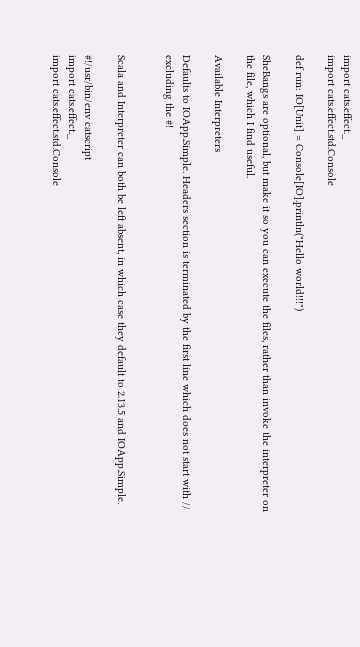import cats.effect._
import cats.effect.std.Console

def run: IO[Unit] = Console[IO].println("Hello world!!!")

SheBangs are optional, but make it so you can execute the files, rather than invoke the interpreter on the file, which I find useful.

Available Interpreters

Defaults to IOApp.Simple. Headers section is terminated by the first line which does not start with // excluding the #!


Scala and Interpreter can both be left absent, in which case they default to 2.13.5 and IOApp.Simple.

#!/usr/bin/env catscript
import cats.effect._
import cats.effect.std.Console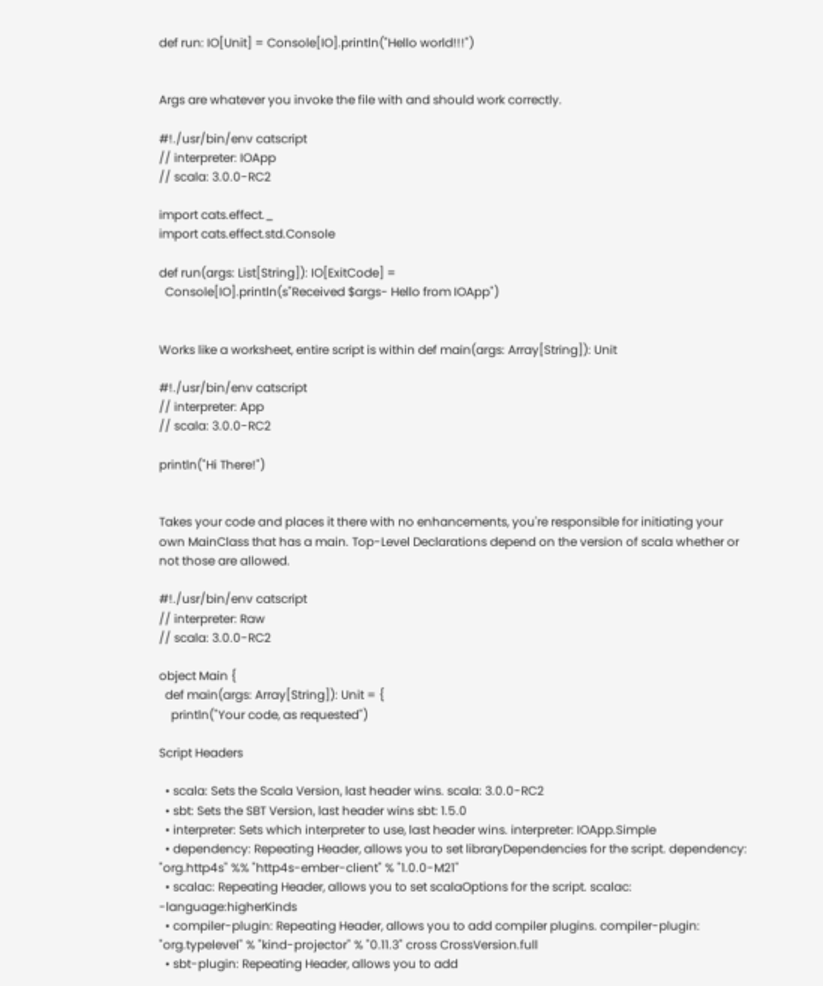def run: IO[Unit] = Console[IO].println("Hello world!!!")


Args are whatever you invoke the file with and should work correctly.

#!./usr/bin/env catscript
// interpreter: IOApp
// scala: 3.0.0-RC2

import cats.effect._
import cats.effect.std.Console

def run(args: List[String]): IO[ExitCode] =
  Console[IO].println(s"Received $args- Hello from IOApp")


Works like a worksheet, entire script is within def main(args: Array[String]): Unit

#!./usr/bin/env catscript
// interpreter: App
// scala: 3.0.0-RC2

println("Hi There!")


Takes your code and places it there with no enhancements, you're responsible for initiating your own MainClass that has a main. Top-Level Declarations depend on the version of scala whether or not those are allowed.

#!./usr/bin/env catscript
// interpreter: Raw
// scala: 3.0.0-RC2

object Main {
  def main(args: Array[String]): Unit = {
    println("Your code, as requested")

Script Headers

  • scala: Sets the Scala Version, last header wins. scala: 3.0.0-RC2
  • sbt: Sets the SBT Version, last header wins sbt: 1.5.0
  • interpreter: Sets which interpreter to use, last header wins. interpreter: IOApp.Simple
  • dependency: Repeating Header, allows you to set libraryDependencies for the script. dependency: "org.http4s" %% "http4s-ember-client" % "1.0.0-M21"
  • scalac: Repeating Header, allows you to set scalaOptions for the script. scalac: -language:higherKinds
  • compiler-plugin: Repeating Header, allows you to add compiler plugins. compiler-plugin: "org.typelevel" % "kind-projector" % "0.11.3" cross CrossVersion.full
  • sbt-plugin: Repeating Header, allows you to add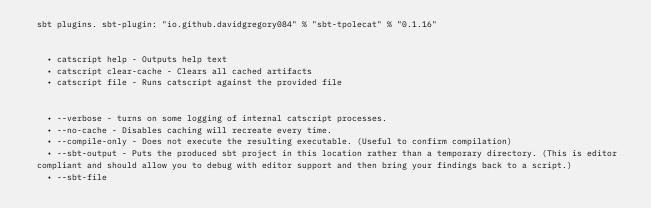sbt plugins. sbt-plugin: "io.github.davidgregory084" % "sbt-tpolecat" % "0.1.16"


  • catscript help - Outputs help text
  • catscript clear-cache - Clears all cached artifacts
  • catscript file - Runs catscript against the provided file


  • --verbose - turns on some logging of internal catscript processes.
  • --no-cache - Disables caching will recreate every time.
  • --compile-only - Does not execute the resulting executable. (Useful to confirm compilation)
  • --sbt-output - Puts the produced sbt project in this location rather than a temporary directory. (This is editor compliant and should allow you to debug with editor support and then bring your findings back to a script.)
  • --sbt-file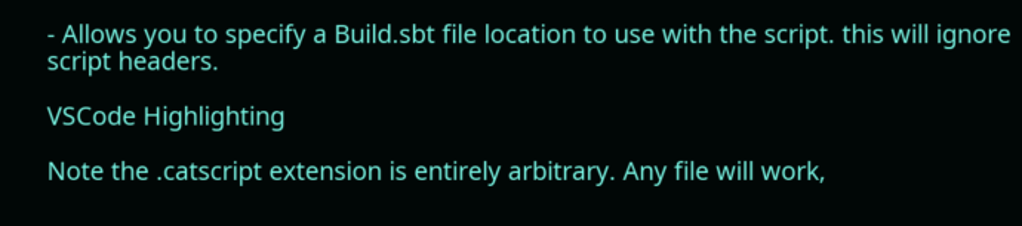- Allows you to specify a Build.sbt file location to use with the script. this will ignore script headers.

VSCode Highlighting

Note the .catscript extension is entirely arbitrary. Any file will work,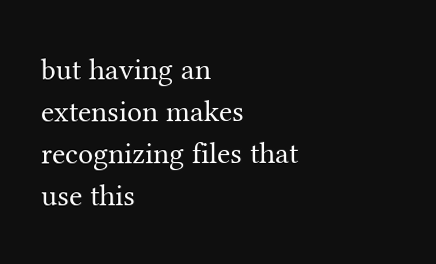but having an extension makes recognizing files that use this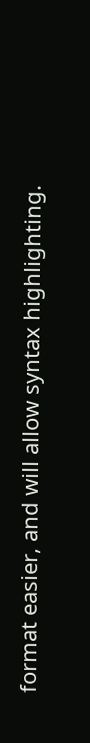format easier, and will allow syntax highlighting.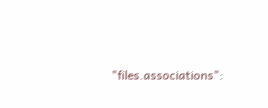"files.associations":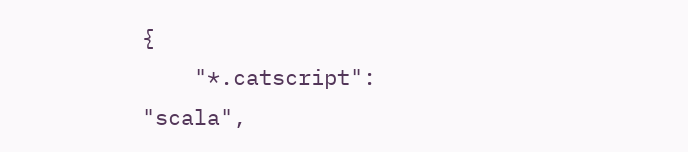{
    "*.catscript": "scala",